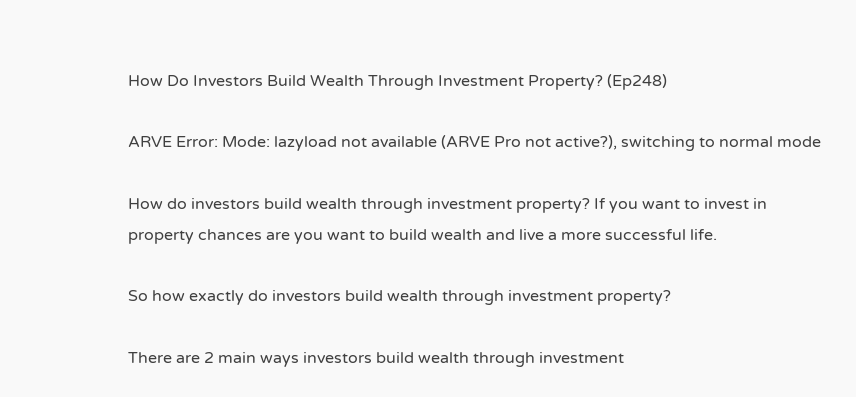How Do Investors Build Wealth Through Investment Property? (Ep248)

ARVE Error: Mode: lazyload not available (ARVE Pro not active?), switching to normal mode

How do investors build wealth through investment property? If you want to invest in property chances are you want to build wealth and live a more successful life.

So how exactly do investors build wealth through investment property?

There are 2 main ways investors build wealth through investment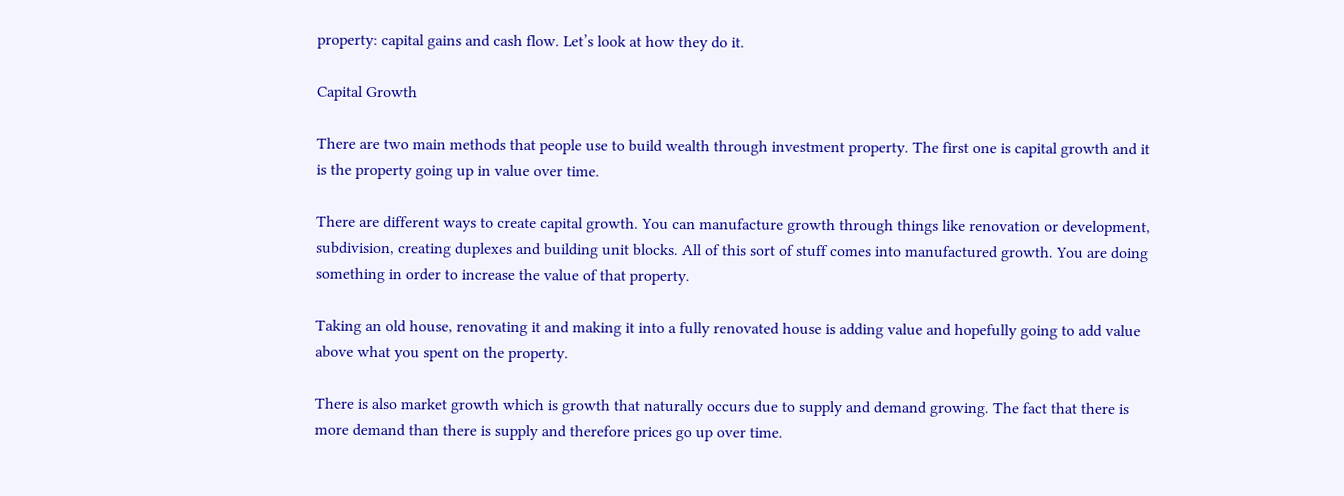property: capital gains and cash flow. Let’s look at how they do it.

Capital Growth

There are two main methods that people use to build wealth through investment property. The first one is capital growth and it is the property going up in value over time.

There are different ways to create capital growth. You can manufacture growth through things like renovation or development, subdivision, creating duplexes and building unit blocks. All of this sort of stuff comes into manufactured growth. You are doing something in order to increase the value of that property.

Taking an old house, renovating it and making it into a fully renovated house is adding value and hopefully going to add value above what you spent on the property.

There is also market growth which is growth that naturally occurs due to supply and demand growing. The fact that there is more demand than there is supply and therefore prices go up over time.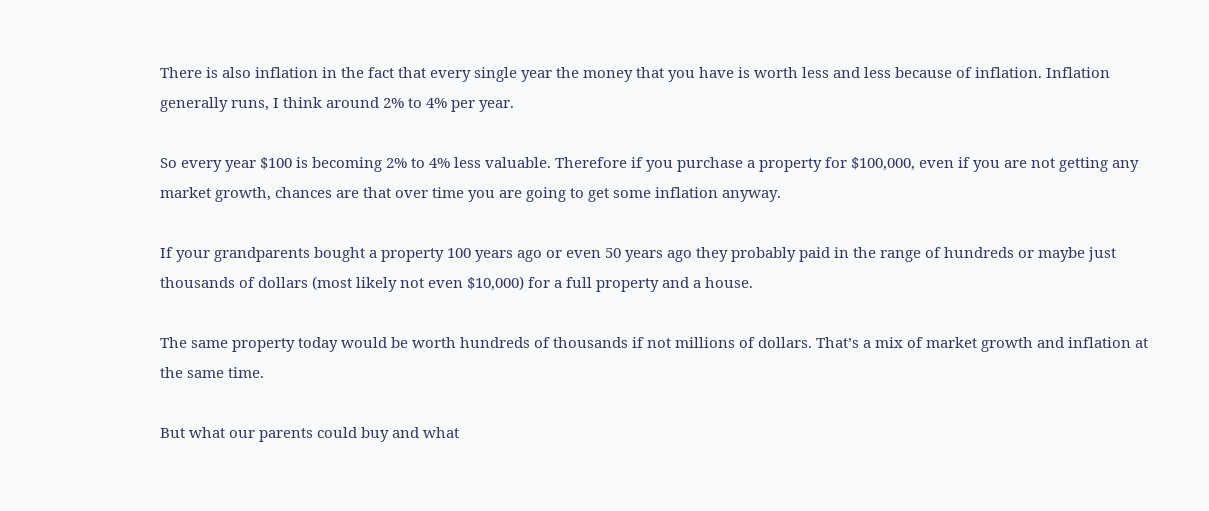There is also inflation in the fact that every single year the money that you have is worth less and less because of inflation. Inflation generally runs, I think around 2% to 4% per year.

So every year $100 is becoming 2% to 4% less valuable. Therefore if you purchase a property for $100,000, even if you are not getting any market growth, chances are that over time you are going to get some inflation anyway.

If your grandparents bought a property 100 years ago or even 50 years ago they probably paid in the range of hundreds or maybe just thousands of dollars (most likely not even $10,000) for a full property and a house.

The same property today would be worth hundreds of thousands if not millions of dollars. That’s a mix of market growth and inflation at the same time.

But what our parents could buy and what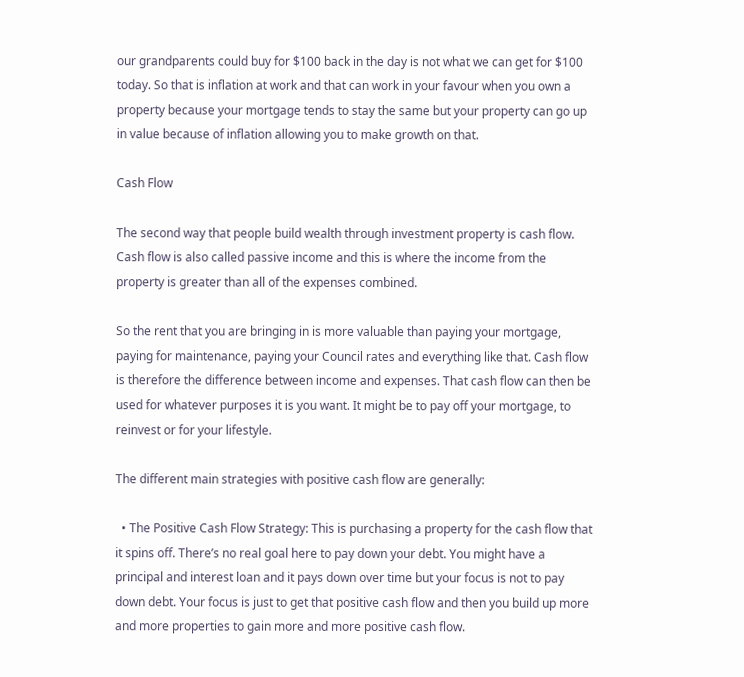our grandparents could buy for $100 back in the day is not what we can get for $100 today. So that is inflation at work and that can work in your favour when you own a property because your mortgage tends to stay the same but your property can go up in value because of inflation allowing you to make growth on that.

Cash Flow

The second way that people build wealth through investment property is cash flow. Cash flow is also called passive income and this is where the income from the property is greater than all of the expenses combined.

So the rent that you are bringing in is more valuable than paying your mortgage, paying for maintenance, paying your Council rates and everything like that. Cash flow is therefore the difference between income and expenses. That cash flow can then be used for whatever purposes it is you want. It might be to pay off your mortgage, to reinvest or for your lifestyle.

The different main strategies with positive cash flow are generally:

  • The Positive Cash Flow Strategy: This is purchasing a property for the cash flow that it spins off. There’s no real goal here to pay down your debt. You might have a principal and interest loan and it pays down over time but your focus is not to pay down debt. Your focus is just to get that positive cash flow and then you build up more and more properties to gain more and more positive cash flow.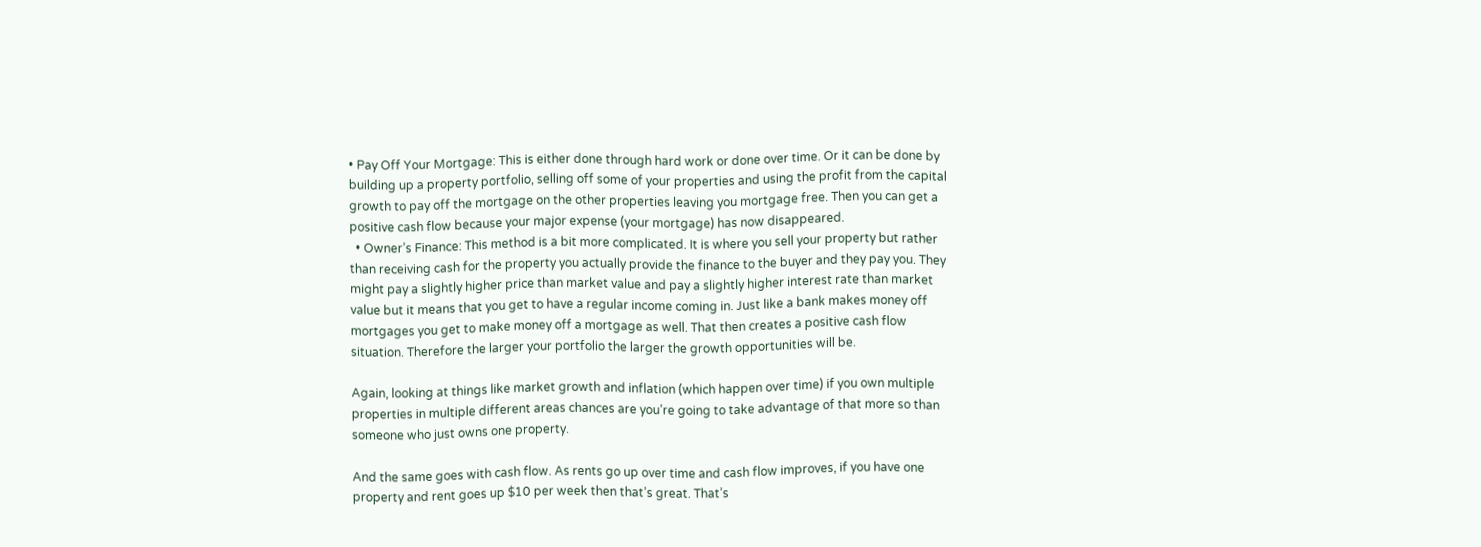• Pay Off Your Mortgage: This is either done through hard work or done over time. Or it can be done by building up a property portfolio, selling off some of your properties and using the profit from the capital growth to pay off the mortgage on the other properties leaving you mortgage free. Then you can get a positive cash flow because your major expense (your mortgage) has now disappeared.
  • Owner’s Finance: This method is a bit more complicated. It is where you sell your property but rather than receiving cash for the property you actually provide the finance to the buyer and they pay you. They might pay a slightly higher price than market value and pay a slightly higher interest rate than market value but it means that you get to have a regular income coming in. Just like a bank makes money off mortgages you get to make money off a mortgage as well. That then creates a positive cash flow situation. Therefore the larger your portfolio the larger the growth opportunities will be.

Again, looking at things like market growth and inflation (which happen over time) if you own multiple properties in multiple different areas chances are you’re going to take advantage of that more so than someone who just owns one property.

And the same goes with cash flow. As rents go up over time and cash flow improves, if you have one property and rent goes up $10 per week then that’s great. That’s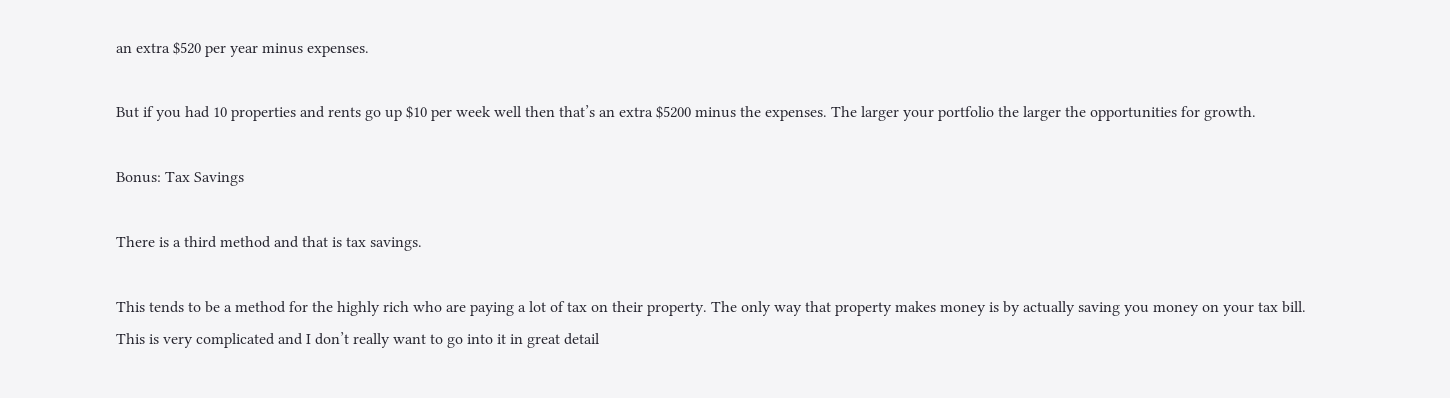an extra $520 per year minus expenses.

But if you had 10 properties and rents go up $10 per week well then that’s an extra $5200 minus the expenses. The larger your portfolio the larger the opportunities for growth.

Bonus: Tax Savings

There is a third method and that is tax savings.

This tends to be a method for the highly rich who are paying a lot of tax on their property. The only way that property makes money is by actually saving you money on your tax bill. This is very complicated and I don’t really want to go into it in great detail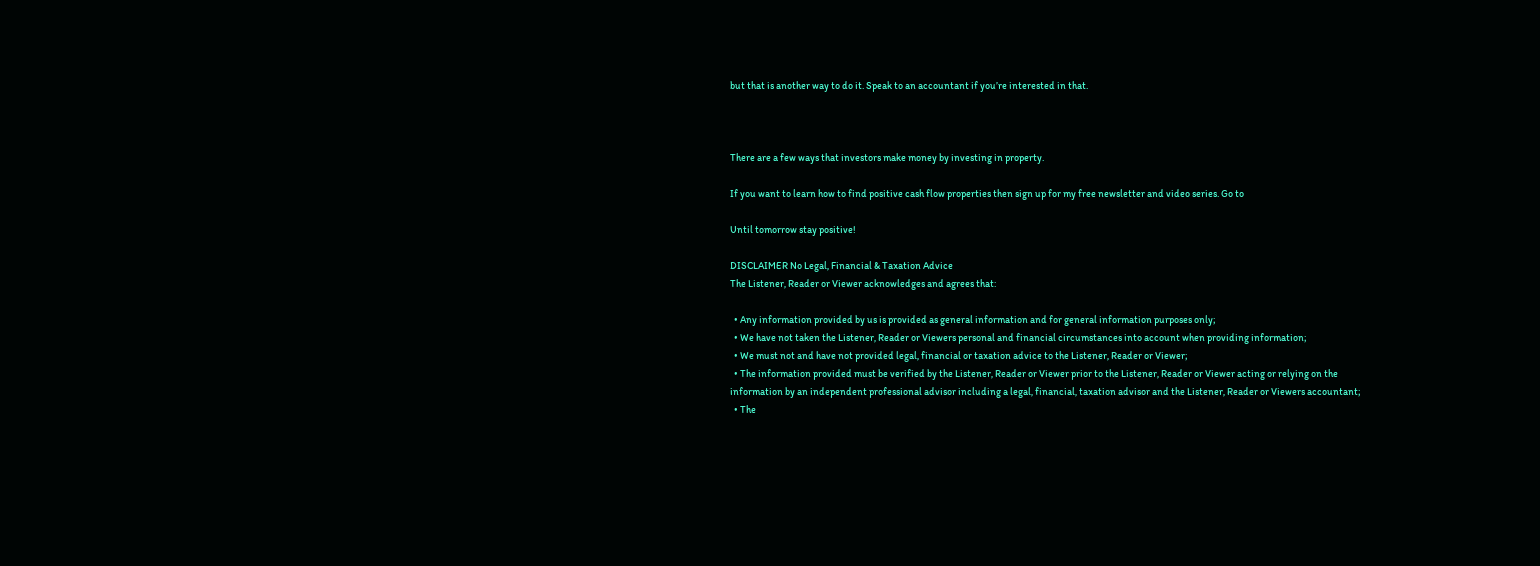but that is another way to do it. Speak to an accountant if you’re interested in that.



There are a few ways that investors make money by investing in property.

If you want to learn how to find positive cash flow properties then sign up for my free newsletter and video series. Go to

Until tomorrow stay positive!

DISCLAIMER No Legal, Financial & Taxation Advice
The Listener, Reader or Viewer acknowledges and agrees that:

  • Any information provided by us is provided as general information and for general information purposes only;
  • We have not taken the Listener, Reader or Viewers personal and financial circumstances into account when providing information;
  • We must not and have not provided legal, financial or taxation advice to the Listener, Reader or Viewer;
  • The information provided must be verified by the Listener, Reader or Viewer prior to the Listener, Reader or Viewer acting or relying on the information by an independent professional advisor including a legal, financial, taxation advisor and the Listener, Reader or Viewers accountant;
  • The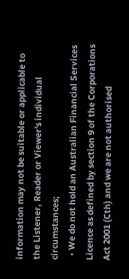information may not be suitable or applicable to the Listener, Reader or Viewer's individual circumstances;
  • We do not hold an Australian Financial Services Licence as defined by section 9 of the Corporations Act 2001 (Cth) and we are not authorised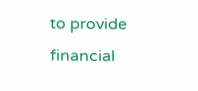to provide financial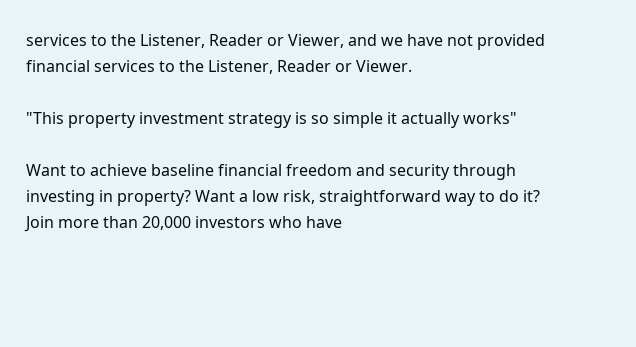services to the Listener, Reader or Viewer, and we have not provided financial services to the Listener, Reader or Viewer.

"This property investment strategy is so simple it actually works"

Want to achieve baseline financial freedom and security through investing in property? Want a low risk, straightforward way to do it? Join more than 20,000 investors who have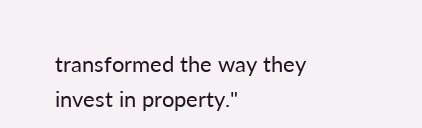transformed the way they invest in property."